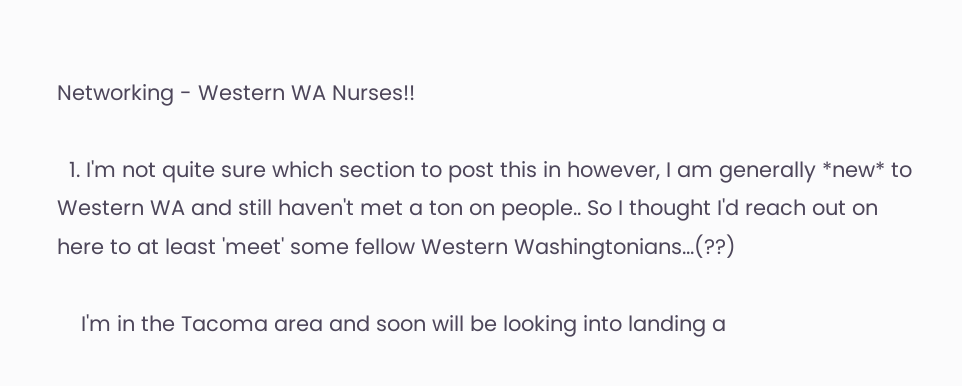Networking - Western WA Nurses!!

  1. I'm not quite sure which section to post this in however, I am generally *new* to Western WA and still haven't met a ton on people.. So I thought I'd reach out on here to at least 'meet' some fellow Western Washingtonians...(??)

    I'm in the Tacoma area and soon will be looking into landing a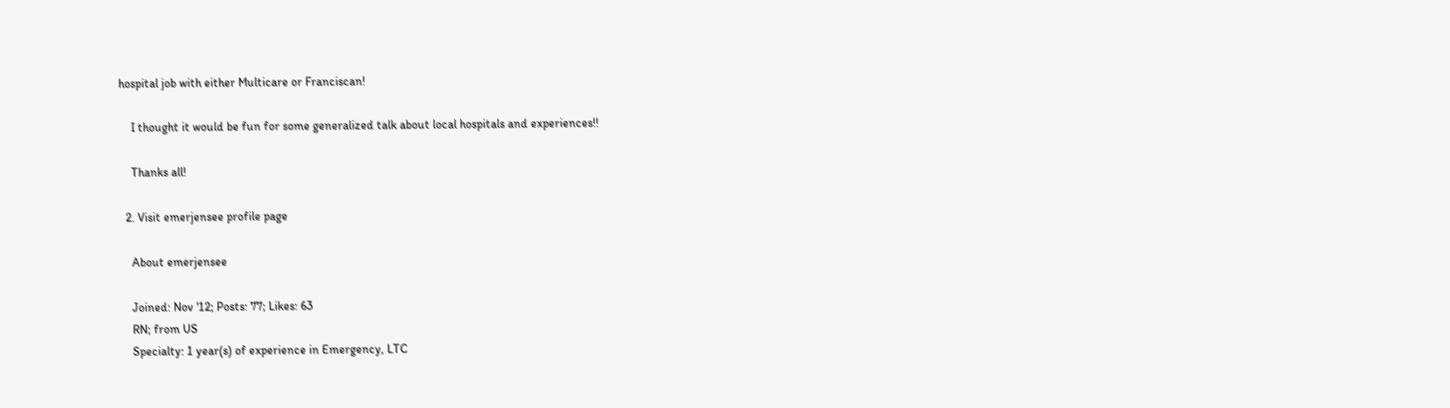hospital job with either Multicare or Franciscan!

    I thought it would be fun for some generalized talk about local hospitals and experiences!!

    Thanks all!

  2. Visit emerjensee profile page

    About emerjensee

    Joined: Nov '12; Posts: 77; Likes: 63
    RN; from US
    Specialty: 1 year(s) of experience in Emergency, LTC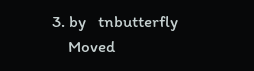3. by   tnbutterfly
    Moved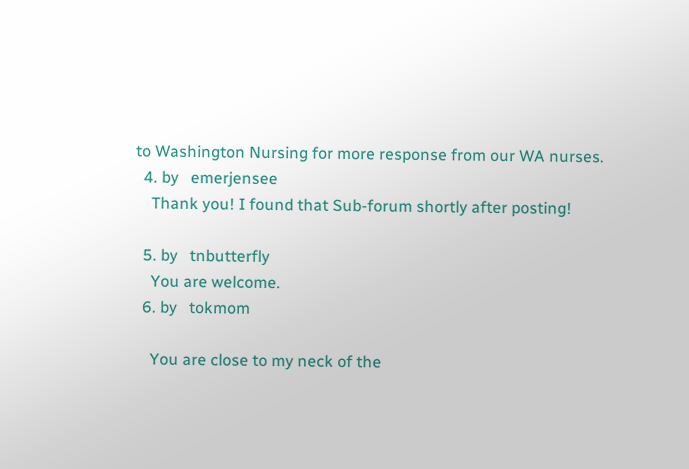to Washington Nursing for more response from our WA nurses.
  4. by   emerjensee
    Thank you! I found that Sub-forum shortly after posting!

  5. by   tnbutterfly
    You are welcome.
  6. by   tokmom

    You are close to my neck of the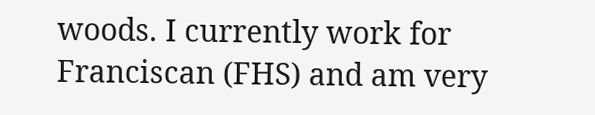woods. I currently work for Franciscan (FHS) and am very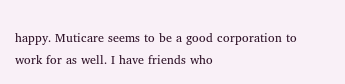happy. Muticare seems to be a good corporation to work for as well. I have friends who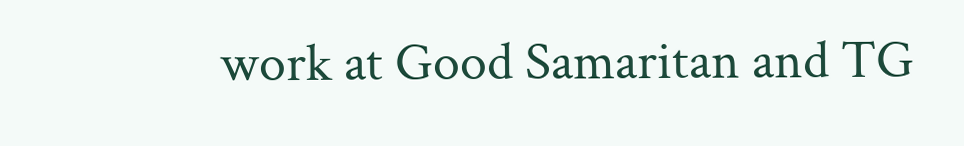work at Good Samaritan and TG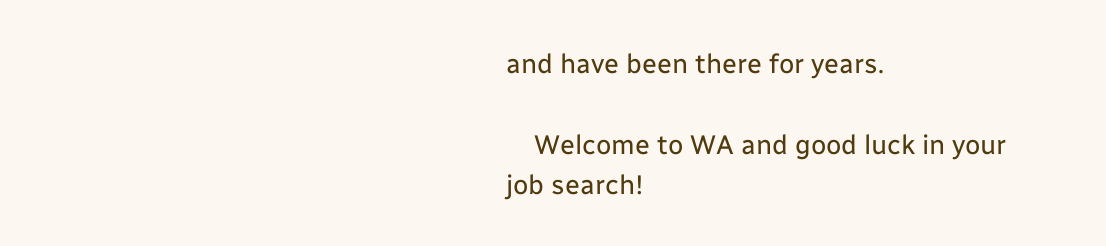and have been there for years.

    Welcome to WA and good luck in your job search!